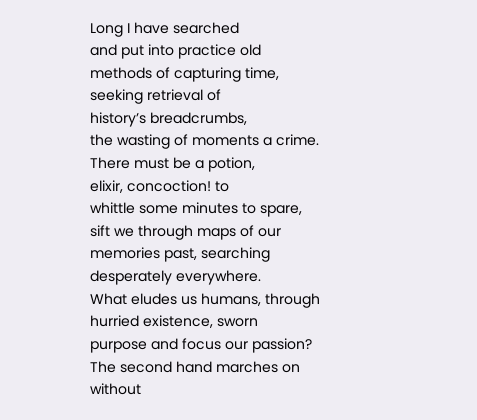Long I have searched
and put into practice old
methods of capturing time,
seeking retrieval of
history’s breadcrumbs,
the wasting of moments a crime.
There must be a potion,
elixir, concoction! to
whittle some minutes to spare,
sift we through maps of our
memories past, searching
desperately everywhere.
What eludes us humans, through
hurried existence, sworn
purpose and focus our passion?
The second hand marches on
without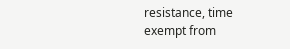resistance, time
exempt from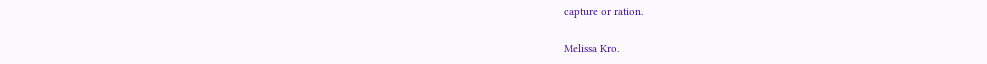capture or ration.

Melissa Kro.